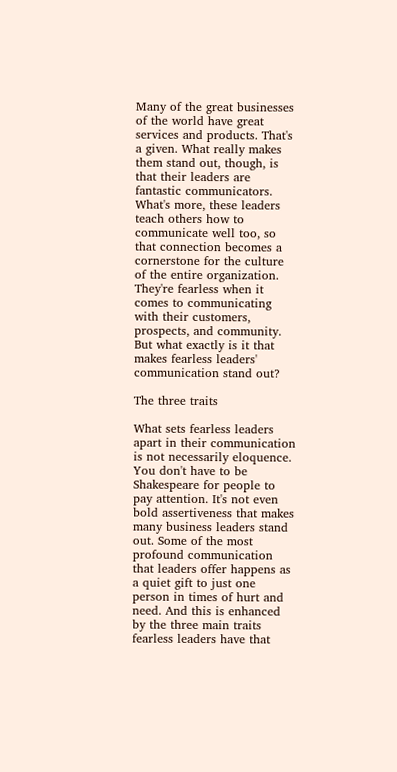Many of the great businesses of the world have great services and products. That's a given. What really makes them stand out, though, is that their leaders are fantastic communicators. What's more, these leaders teach others how to communicate well too, so that connection becomes a cornerstone for the culture of the entire organization. They're fearless when it comes to communicating with their customers, prospects, and community. But what exactly is it that makes fearless leaders' communication stand out?

The three traits

What sets fearless leaders apart in their communication is not necessarily eloquence. You don't have to be Shakespeare for people to pay attention. It's not even bold assertiveness that makes many business leaders stand out. Some of the most profound communication that leaders offer happens as a quiet gift to just one person in times of hurt and need. And this is enhanced by the three main traits fearless leaders have that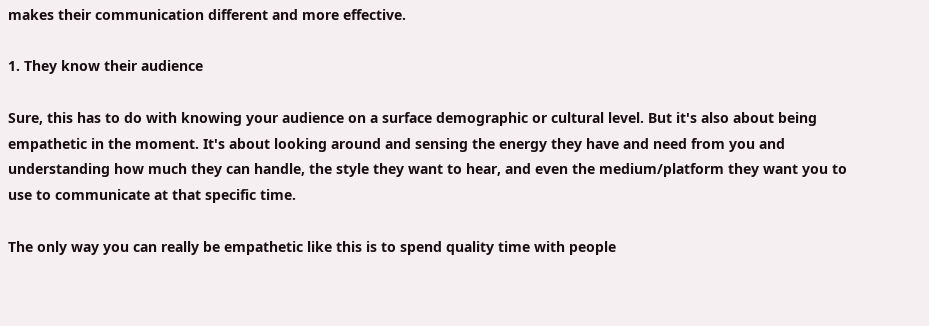makes their communication different and more effective.

1. They know their audience

Sure, this has to do with knowing your audience on a surface demographic or cultural level. But it's also about being empathetic in the moment. It's about looking around and sensing the energy they have and need from you and understanding how much they can handle, the style they want to hear, and even the medium/platform they want you to use to communicate at that specific time.

The only way you can really be empathetic like this is to spend quality time with people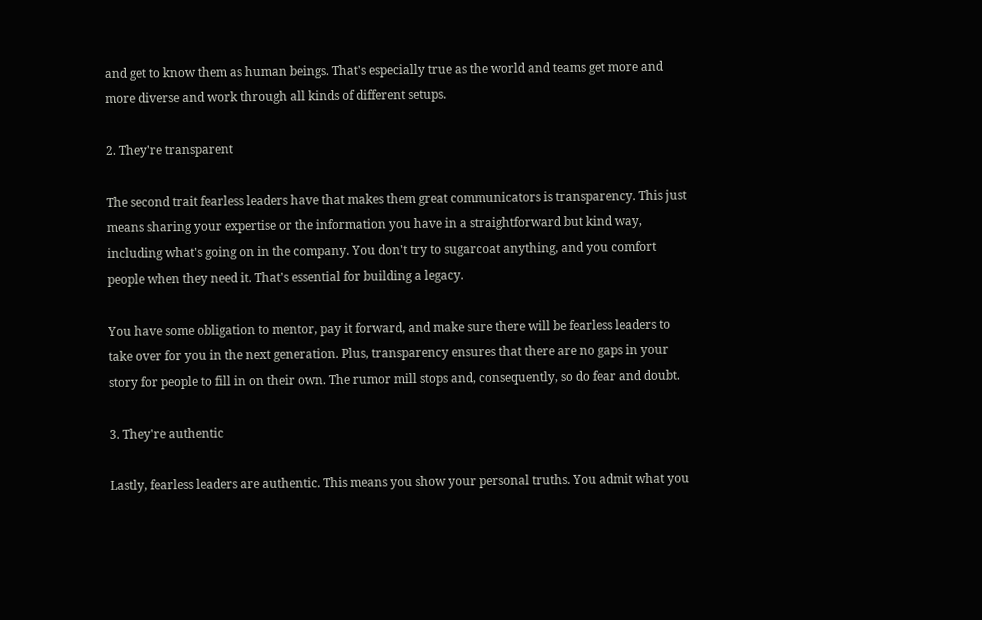and get to know them as human beings. That's especially true as the world and teams get more and more diverse and work through all kinds of different setups.

2. They're transparent

The second trait fearless leaders have that makes them great communicators is transparency. This just means sharing your expertise or the information you have in a straightforward but kind way, including what's going on in the company. You don't try to sugarcoat anything, and you comfort people when they need it. That's essential for building a legacy.

You have some obligation to mentor, pay it forward, and make sure there will be fearless leaders to take over for you in the next generation. Plus, transparency ensures that there are no gaps in your story for people to fill in on their own. The rumor mill stops and, consequently, so do fear and doubt.

3. They're authentic

Lastly, fearless leaders are authentic. This means you show your personal truths. You admit what you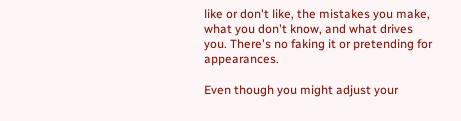like or don't like, the mistakes you make, what you don't know, and what drives you. There's no faking it or pretending for appearances.

Even though you might adjust your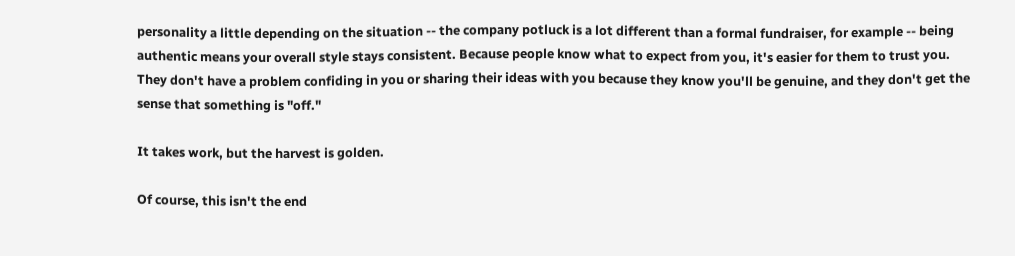personality a little depending on the situation -- the company potluck is a lot different than a formal fundraiser, for example -- being authentic means your overall style stays consistent. Because people know what to expect from you, it's easier for them to trust you. They don't have a problem confiding in you or sharing their ideas with you because they know you'll be genuine, and they don't get the sense that something is "off."

It takes work, but the harvest is golden.

Of course, this isn't the end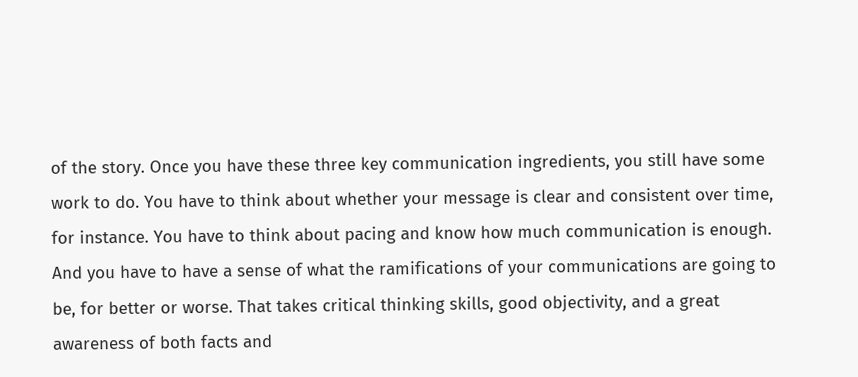of the story. Once you have these three key communication ingredients, you still have some work to do. You have to think about whether your message is clear and consistent over time, for instance. You have to think about pacing and know how much communication is enough. And you have to have a sense of what the ramifications of your communications are going to be, for better or worse. That takes critical thinking skills, good objectivity, and a great awareness of both facts and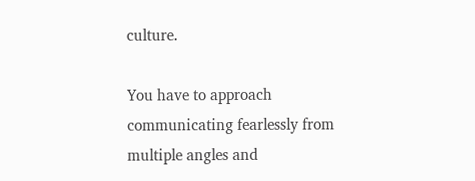culture.

You have to approach communicating fearlessly from multiple angles and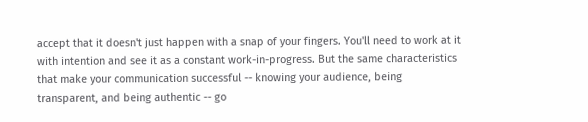accept that it doesn't just happen with a snap of your fingers. You'll need to work at it with intention and see it as a constant work-in-progress. But the same characteristics that make your communication successful -- knowing your audience, being transparent, and being authentic -- go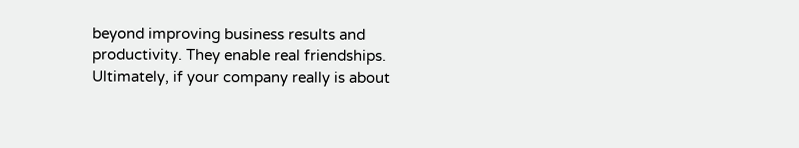beyond improving business results and productivity. They enable real friendships. Ultimately, if your company really is about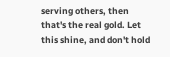serving others, then that's the real gold. Let this shine, and don't hold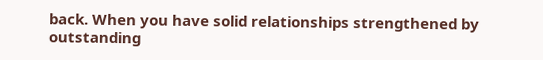back. When you have solid relationships strengthened by outstanding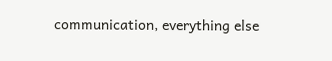communication, everything else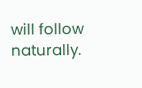will follow naturally.